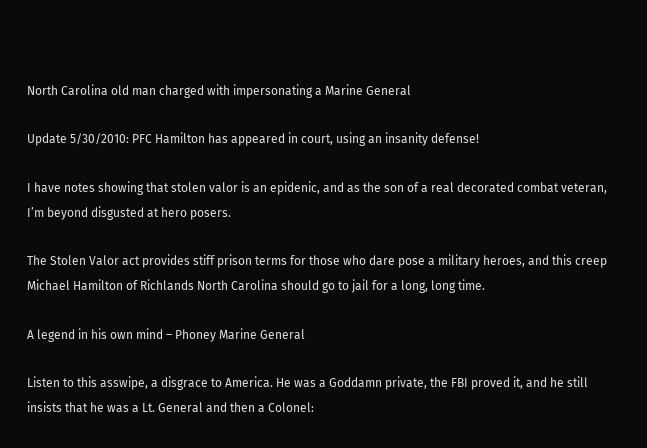North Carolina old man charged with impersonating a Marine General

Update 5/30/2010: PFC Hamilton has appeared in court, using an insanity defense!

I have notes showing that stolen valor is an epidenic, and as the son of a real decorated combat veteran, I’m beyond disgusted at hero posers.

The Stolen Valor act provides stiff prison terms for those who dare pose a military heroes, and this creep Michael Hamilton of Richlands North Carolina should go to jail for a long, long time.

A legend in his own mind – Phoney Marine General

Listen to this asswipe, a disgrace to America. He was a Goddamn private, the FBI proved it, and he still insists that he was a Lt. General and then a Colonel: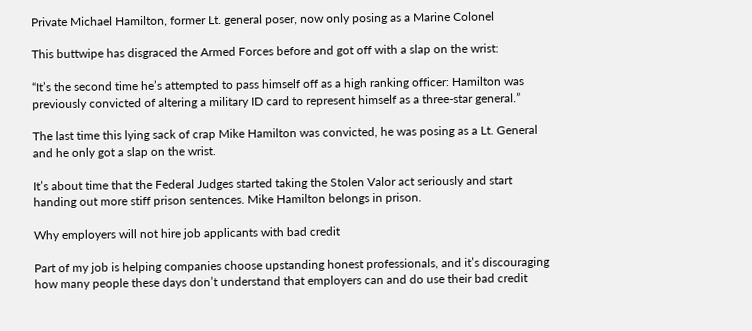Private Michael Hamilton, former Lt. general poser, now only posing as a Marine Colonel

This buttwipe has disgraced the Armed Forces before and got off with a slap on the wrist:

“It’s the second time he’s attempted to pass himself off as a high ranking officer: Hamilton was previously convicted of altering a military ID card to represent himself as a three-star general.”

The last time this lying sack of crap Mike Hamilton was convicted, he was posing as a Lt. General and he only got a slap on the wrist.

It’s about time that the Federal Judges started taking the Stolen Valor act seriously and start handing out more stiff prison sentences. Mike Hamilton belongs in prison.

Why employers will not hire job applicants with bad credit

Part of my job is helping companies choose upstanding honest professionals, and it’s discouraging how many people these days don’t understand that employers can and do use their bad credit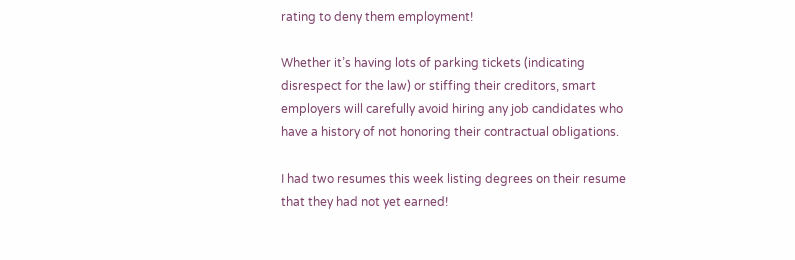rating to deny them employment!

Whether it’s having lots of parking tickets (indicating disrespect for the law) or stiffing their creditors, smart employers will carefully avoid hiring any job candidates who have a history of not honoring their contractual obligations.

I had two resumes this week listing degrees on their resume that they had not yet earned!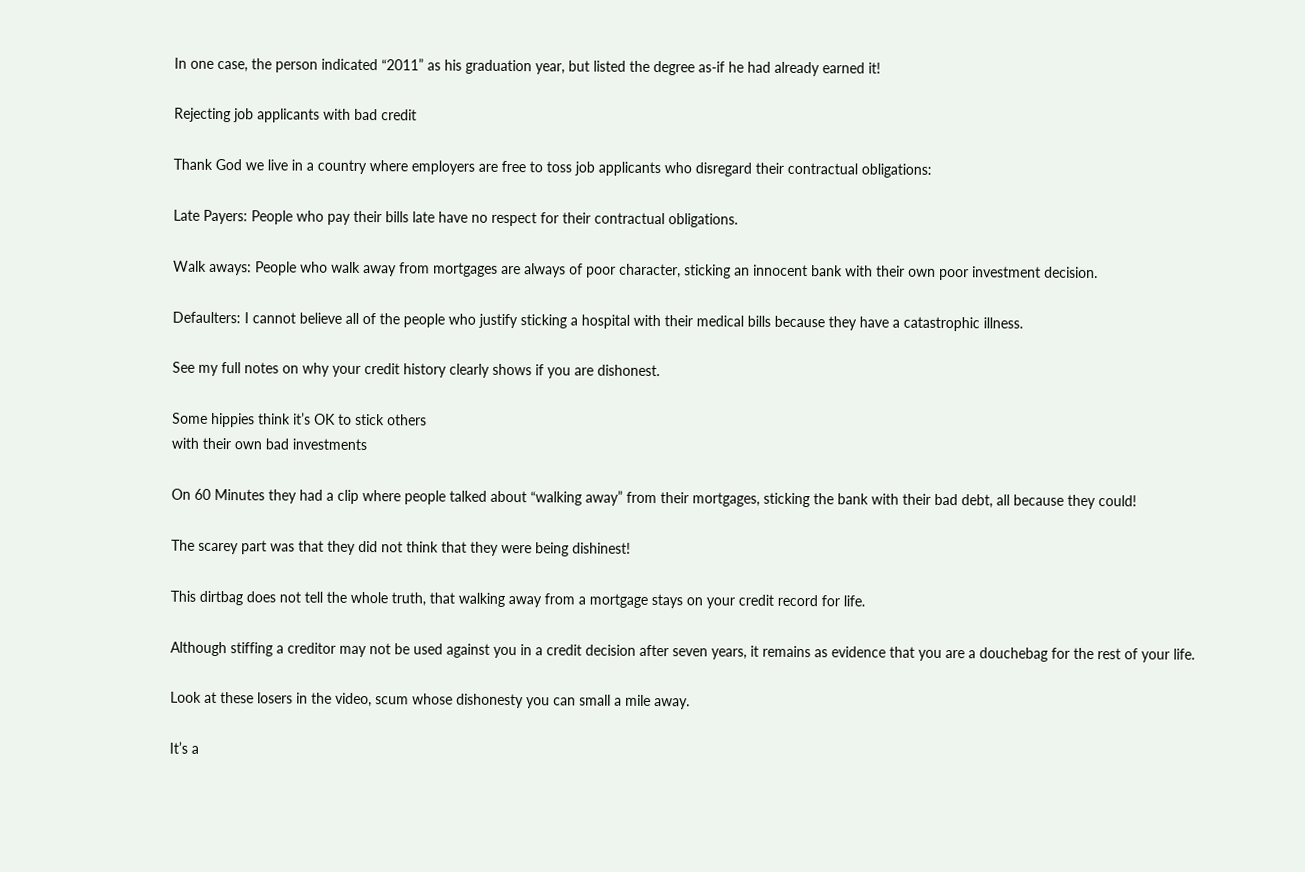In one case, the person indicated “2011” as his graduation year, but listed the degree as-if he had already earned it!

Rejecting job applicants with bad credit

Thank God we live in a country where employers are free to toss job applicants who disregard their contractual obligations:

Late Payers: People who pay their bills late have no respect for their contractual obligations.

Walk aways: People who walk away from mortgages are always of poor character, sticking an innocent bank with their own poor investment decision.

Defaulters: I cannot believe all of the people who justify sticking a hospital with their medical bills because they have a catastrophic illness.

See my full notes on why your credit history clearly shows if you are dishonest.

Some hippies think it’s OK to stick others
with their own bad investments

On 60 Minutes they had a clip where people talked about “walking away” from their mortgages, sticking the bank with their bad debt, all because they could!

The scarey part was that they did not think that they were being dishinest!

This dirtbag does not tell the whole truth, that walking away from a mortgage stays on your credit record for life.

Although stiffing a creditor may not be used against you in a credit decision after seven years, it remains as evidence that you are a douchebag for the rest of your life.

Look at these losers in the video, scum whose dishonesty you can small a mile away.

It’s a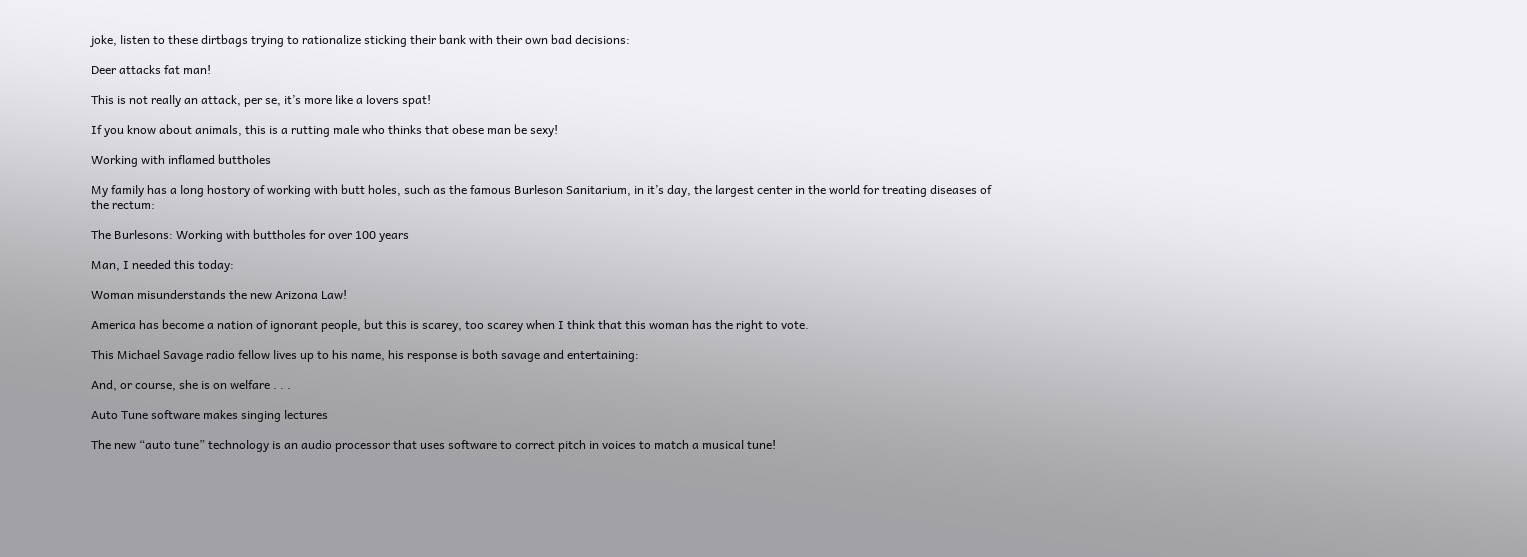joke, listen to these dirtbags trying to rationalize sticking their bank with their own bad decisions:

Deer attacks fat man!

This is not really an attack, per se, it’s more like a lovers spat!

If you know about animals, this is a rutting male who thinks that obese man be sexy!

Working with inflamed buttholes

My family has a long hostory of working with butt holes, such as the famous Burleson Sanitarium, in it’s day, the largest center in the world for treating diseases of the rectum:

The Burlesons: Working with buttholes for over 100 years

Man, I needed this today:

Woman misunderstands the new Arizona Law!

America has become a nation of ignorant people, but this is scarey, too scarey when I think that this woman has the right to vote.

This Michael Savage radio fellow lives up to his name, his response is both savage and entertaining:

And, or course, she is on welfare . . .

Auto Tune software makes singing lectures

The new “auto tune” technology is an audio processor that uses software to correct pitch in voices to match a musical tune!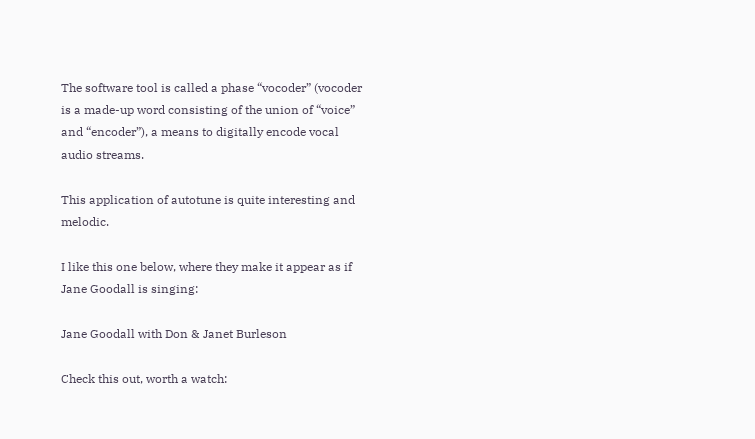The software tool is called a phase “vocoder” (vocoder is a made-up word consisting of the union of “voice” and “encoder”), a means to digitally encode vocal audio streams.

This application of autotune is quite interesting and melodic.

I like this one below, where they make it appear as if Jane Goodall is singing:

Jane Goodall with Don & Janet Burleson

Check this out, worth a watch: